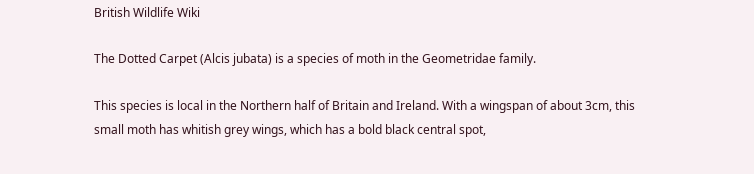British Wildlife Wiki

The Dotted Carpet (Alcis jubata) is a species of moth in the Geometridae family.

This species is local in the Northern half of Britain and Ireland. With a wingspan of about 3cm, this small moth has whitish grey wings, which has a bold black central spot,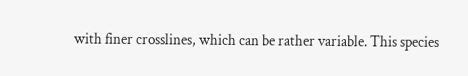with finer crosslines, which can be rather variable. This species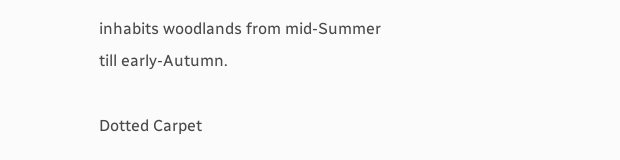inhabits woodlands from mid-Summer till early-Autumn.

Dotted Carpet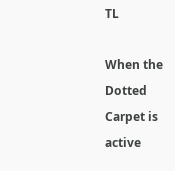TL

When the Dotted Carpet is active